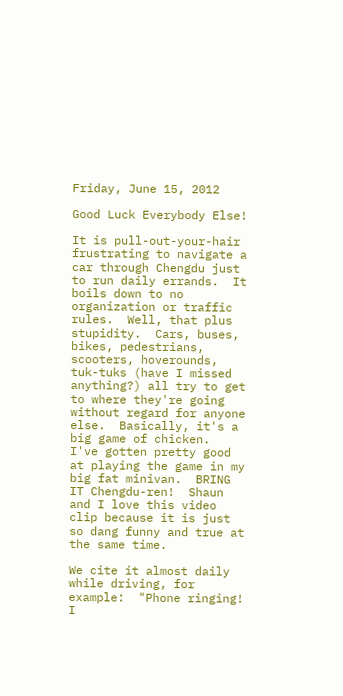Friday, June 15, 2012

Good Luck Everybody Else!

It is pull-out-your-hair frustrating to navigate a car through Chengdu just to run daily errands.  It boils down to no organization or traffic rules.  Well, that plus stupidity.  Cars, buses, bikes, pedestrians, scooters, hoverounds, tuk-tuks (have I missed anything?) all try to get to where they're going without regard for anyone else.  Basically, it's a big game of chicken.  I've gotten pretty good at playing the game in my big fat minivan.  BRING IT Chengdu-ren!  Shaun and I love this video clip because it is just so dang funny and true at the same time.

We cite it almost daily while driving, for example:  "Phone ringing!  I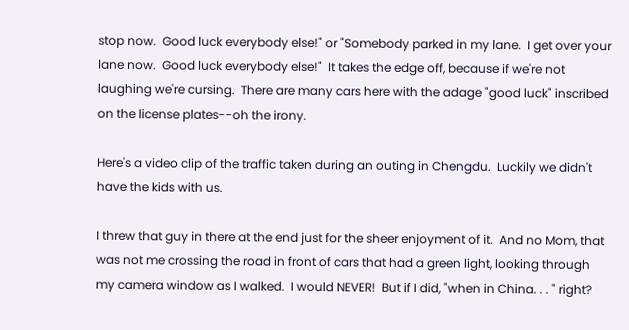stop now.  Good luck everybody else!" or "Somebody parked in my lane.  I get over your lane now.  Good luck everybody else!"  It takes the edge off, because if we're not laughing we're cursing.  There are many cars here with the adage "good luck" inscribed on the license plates--oh the irony.

Here's a video clip of the traffic taken during an outing in Chengdu.  Luckily we didn't have the kids with us.

I threw that guy in there at the end just for the sheer enjoyment of it.  And no Mom, that was not me crossing the road in front of cars that had a green light, looking through my camera window as I walked.  I would NEVER!  But if I did, "when in China. . . " right?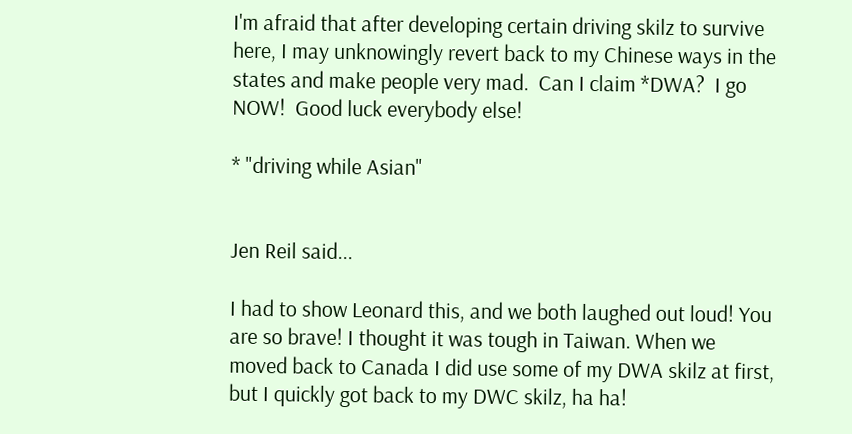I'm afraid that after developing certain driving skilz to survive here, I may unknowingly revert back to my Chinese ways in the states and make people very mad.  Can I claim *DWA?  I go NOW!  Good luck everybody else!

* "driving while Asian"


Jen Reil said...

I had to show Leonard this, and we both laughed out loud! You are so brave! I thought it was tough in Taiwan. When we moved back to Canada I did use some of my DWA skilz at first, but I quickly got back to my DWC skilz, ha ha!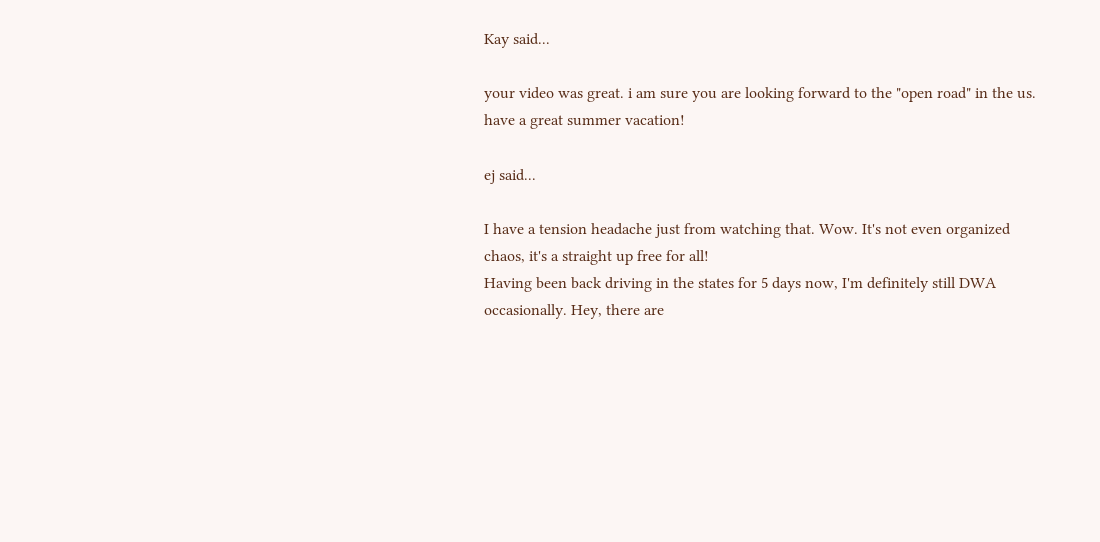Kay said...

your video was great. i am sure you are looking forward to the "open road" in the us. have a great summer vacation!

ej said...

I have a tension headache just from watching that. Wow. It's not even organized chaos, it's a straight up free for all!
Having been back driving in the states for 5 days now, I'm definitely still DWA occasionally. Hey, there are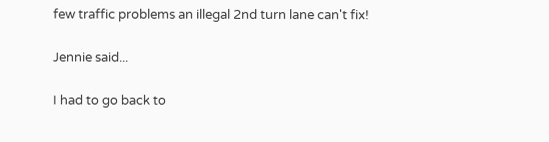few traffic problems an illegal 2nd turn lane can't fix!

Jennie said...

I had to go back to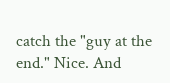catch the "guy at the end." Nice. And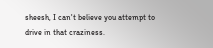sheesh, I can't believe you attempt to drive in that craziness.